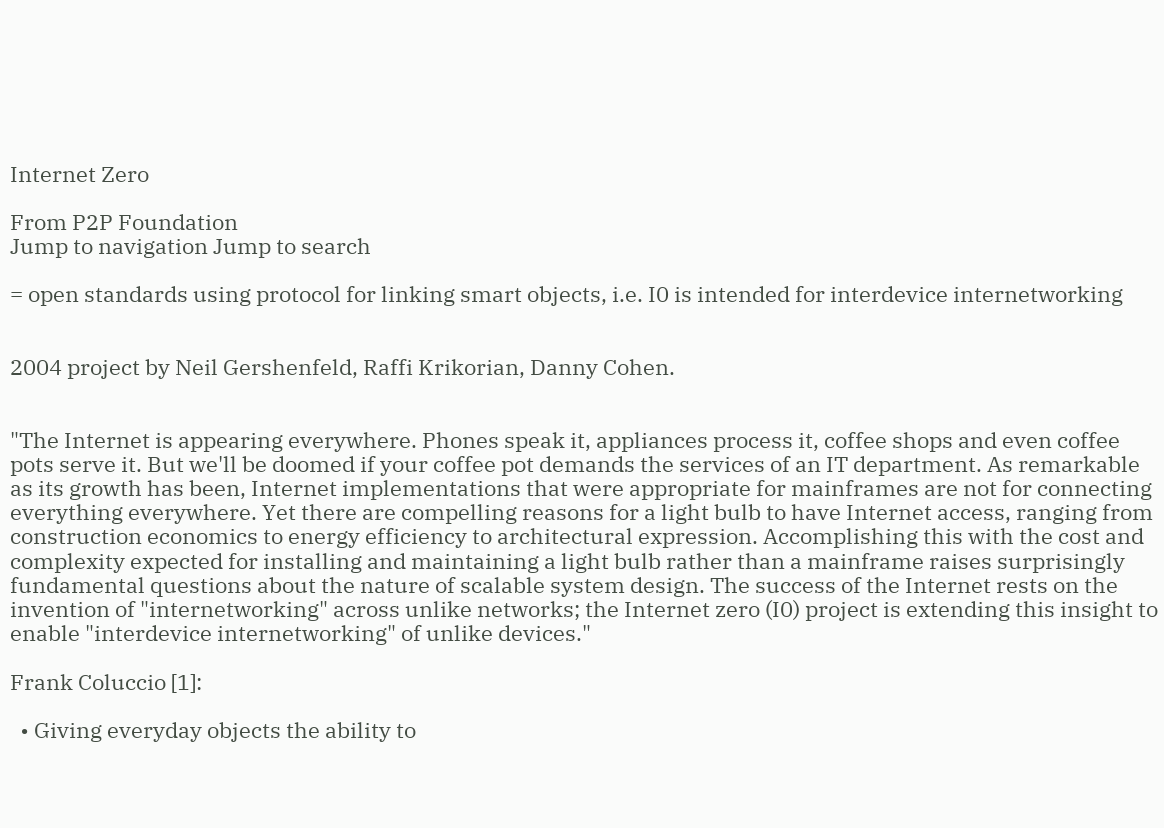Internet Zero

From P2P Foundation
Jump to navigation Jump to search

= open standards using protocol for linking smart objects, i.e. I0 is intended for interdevice internetworking


2004 project by Neil Gershenfeld, Raffi Krikorian, Danny Cohen.


"The Internet is appearing everywhere. Phones speak it, appliances process it, coffee shops and even coffee pots serve it. But we'll be doomed if your coffee pot demands the services of an IT department. As remarkable as its growth has been, Internet implementations that were appropriate for mainframes are not for connecting everything everywhere. Yet there are compelling reasons for a light bulb to have Internet access, ranging from construction economics to energy efficiency to architectural expression. Accomplishing this with the cost and complexity expected for installing and maintaining a light bulb rather than a mainframe raises surprisingly fundamental questions about the nature of scalable system design. The success of the Internet rests on the invention of "internetworking" across unlike networks; the Internet zero (I0) project is extending this insight to enable "interdevice internetworking" of unlike devices."

Frank Coluccio [1]:

  • Giving everyday objects the ability to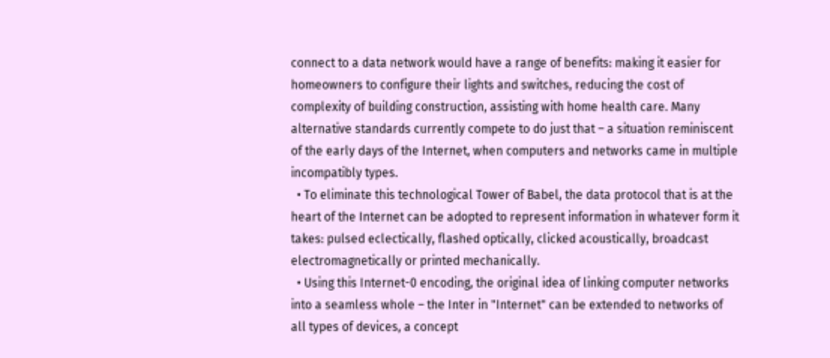connect to a data network would have a range of benefits: making it easier for homeowners to configure their lights and switches, reducing the cost of complexity of building construction, assisting with home health care. Many alternative standards currently compete to do just that – a situation reminiscent of the early days of the Internet, when computers and networks came in multiple incompatibly types.
  • To eliminate this technological Tower of Babel, the data protocol that is at the heart of the Internet can be adopted to represent information in whatever form it takes: pulsed eclectically, flashed optically, clicked acoustically, broadcast electromagnetically or printed mechanically.
  • Using this Internet-0 encoding, the original idea of linking computer networks into a seamless whole – the Inter in "Internet" can be extended to networks of all types of devices, a concept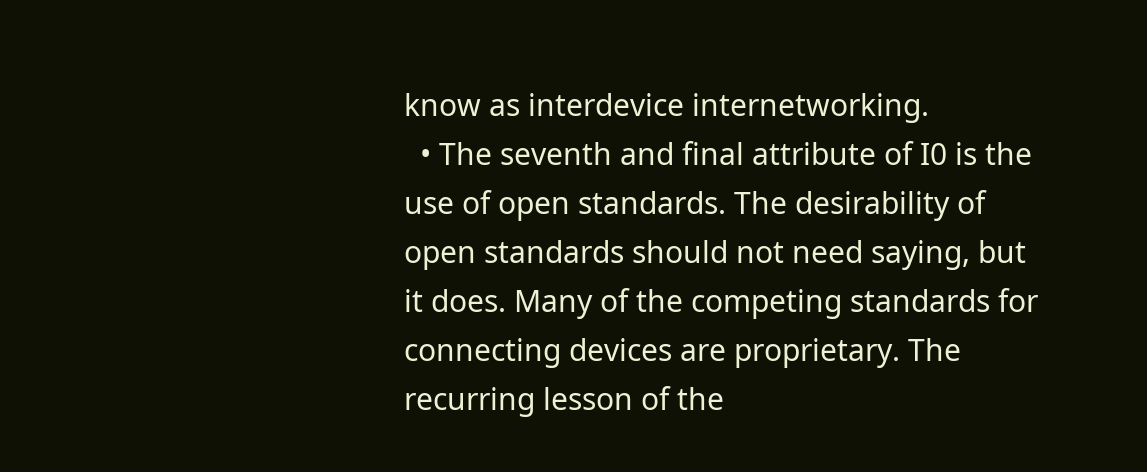know as interdevice internetworking.
  • The seventh and final attribute of I0 is the use of open standards. The desirability of open standards should not need saying, but it does. Many of the competing standards for connecting devices are proprietary. The recurring lesson of the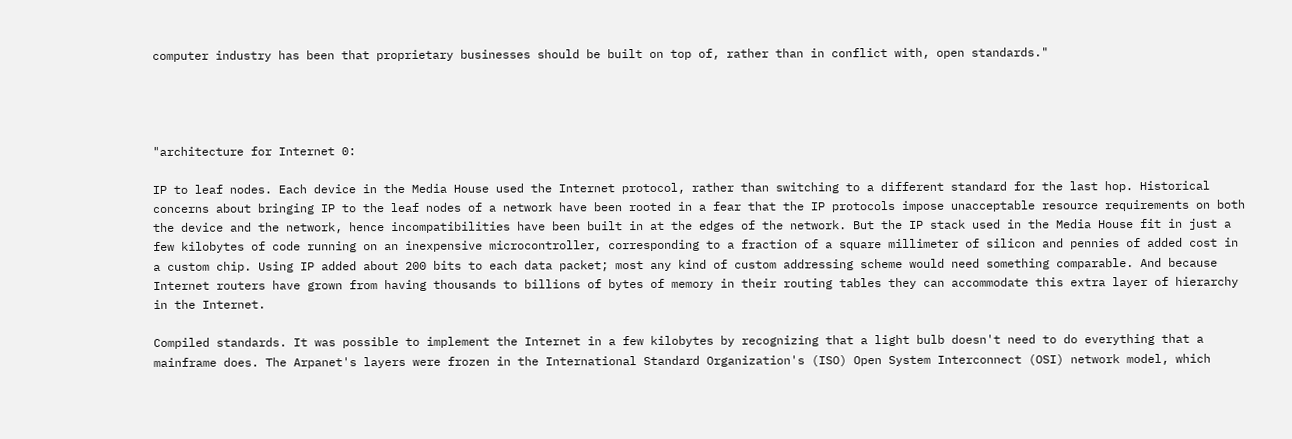computer industry has been that proprietary businesses should be built on top of, rather than in conflict with, open standards."




"architecture for Internet 0:

IP to leaf nodes. Each device in the Media House used the Internet protocol, rather than switching to a different standard for the last hop. Historical concerns about bringing IP to the leaf nodes of a network have been rooted in a fear that the IP protocols impose unacceptable resource requirements on both the device and the network, hence incompatibilities have been built in at the edges of the network. But the IP stack used in the Media House fit in just a few kilobytes of code running on an inexpensive microcontroller, corresponding to a fraction of a square millimeter of silicon and pennies of added cost in a custom chip. Using IP added about 200 bits to each data packet; most any kind of custom addressing scheme would need something comparable. And because Internet routers have grown from having thousands to billions of bytes of memory in their routing tables they can accommodate this extra layer of hierarchy in the Internet.

Compiled standards. It was possible to implement the Internet in a few kilobytes by recognizing that a light bulb doesn't need to do everything that a mainframe does. The Arpanet's layers were frozen in the International Standard Organization's (ISO) Open System Interconnect (OSI) network model, which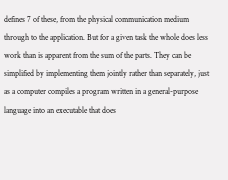defines 7 of these, from the physical communication medium through to the application. But for a given task the whole does less work than is apparent from the sum of the parts. They can be simplified by implementing them jointly rather than separately, just as a computer compiles a program written in a general-purpose language into an executable that does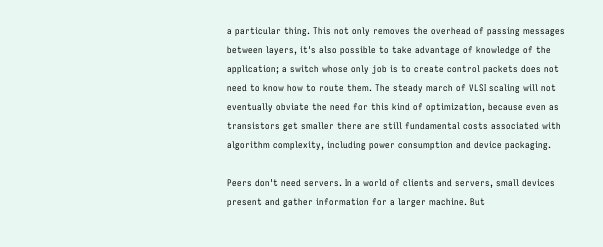a particular thing. This not only removes the overhead of passing messages between layers, it's also possible to take advantage of knowledge of the application; a switch whose only job is to create control packets does not need to know how to route them. The steady march of VLSI scaling will not eventually obviate the need for this kind of optimization, because even as transistors get smaller there are still fundamental costs associated with algorithm complexity, including power consumption and device packaging.

Peers don't need servers. In a world of clients and servers, small devices present and gather information for a larger machine. But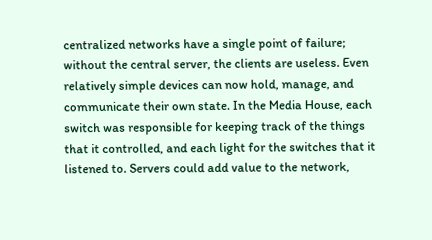centralized networks have a single point of failure; without the central server, the clients are useless. Even relatively simple devices can now hold, manage, and communicate their own state. In the Media House, each switch was responsible for keeping track of the things that it controlled, and each light for the switches that it listened to. Servers could add value to the network,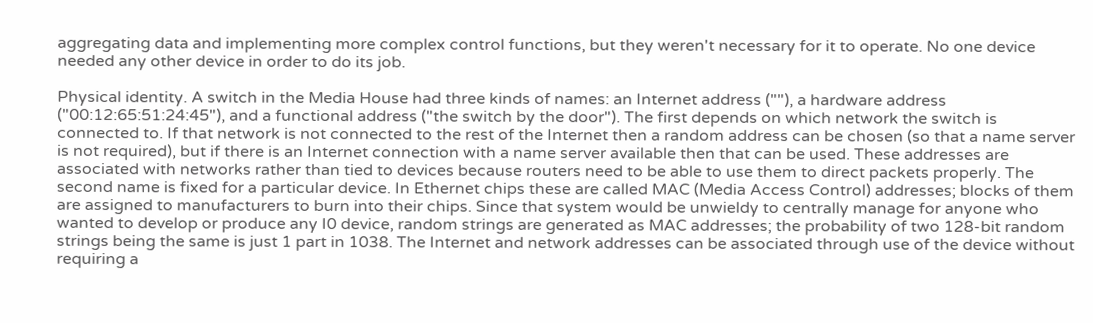aggregating data and implementing more complex control functions, but they weren't necessary for it to operate. No one device needed any other device in order to do its job.

Physical identity. A switch in the Media House had three kinds of names: an Internet address (""), a hardware address ("00:12:65:51:24:45"), and a functional address ("the switch by the door"). The first depends on which network the switch is connected to. If that network is not connected to the rest of the Internet then a random address can be chosen (so that a name server is not required), but if there is an Internet connection with a name server available then that can be used. These addresses are associated with networks rather than tied to devices because routers need to be able to use them to direct packets properly. The second name is fixed for a particular device. In Ethernet chips these are called MAC (Media Access Control) addresses; blocks of them are assigned to manufacturers to burn into their chips. Since that system would be unwieldy to centrally manage for anyone who wanted to develop or produce any I0 device, random strings are generated as MAC addresses; the probability of two 128-bit random strings being the same is just 1 part in 1038. The Internet and network addresses can be associated through use of the device without requiring a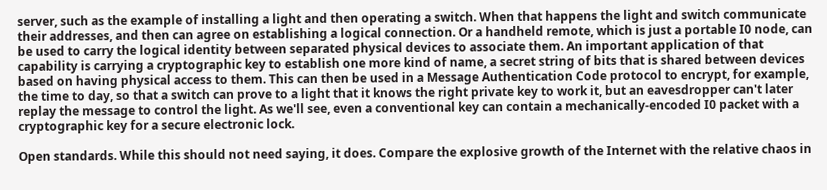server, such as the example of installing a light and then operating a switch. When that happens the light and switch communicate their addresses, and then can agree on establishing a logical connection. Or a handheld remote, which is just a portable I0 node, can be used to carry the logical identity between separated physical devices to associate them. An important application of that capability is carrying a cryptographic key to establish one more kind of name, a secret string of bits that is shared between devices based on having physical access to them. This can then be used in a Message Authentication Code protocol to encrypt, for example, the time to day, so that a switch can prove to a light that it knows the right private key to work it, but an eavesdropper can't later replay the message to control the light. As we'll see, even a conventional key can contain a mechanically-encoded I0 packet with a cryptographic key for a secure electronic lock.

Open standards. While this should not need saying, it does. Compare the explosive growth of the Internet with the relative chaos in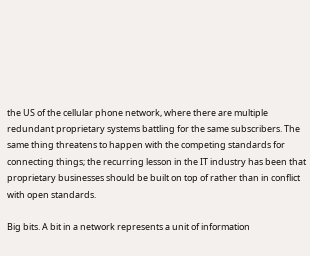the US of the cellular phone network, where there are multiple redundant proprietary systems battling for the same subscribers. The same thing threatens to happen with the competing standards for connecting things; the recurring lesson in the IT industry has been that proprietary businesses should be built on top of rather than in conflict with open standards.

Big bits. A bit in a network represents a unit of information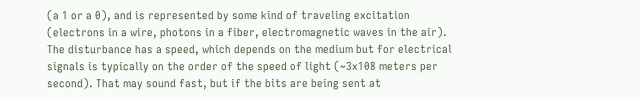(a 1 or a 0), and is represented by some kind of traveling excitation (electrons in a wire, photons in a fiber, electromagnetic waves in the air). The disturbance has a speed, which depends on the medium but for electrical signals is typically on the order of the speed of light (~3x108 meters per second). That may sound fast, but if the bits are being sent at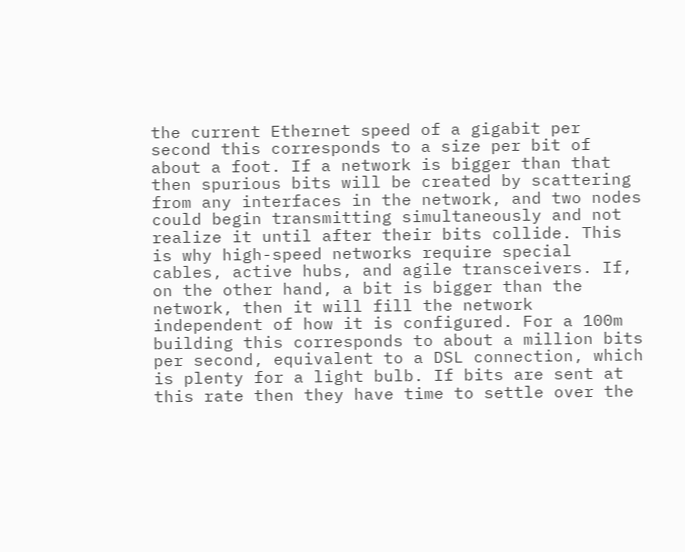the current Ethernet speed of a gigabit per second this corresponds to a size per bit of about a foot. If a network is bigger than that then spurious bits will be created by scattering from any interfaces in the network, and two nodes could begin transmitting simultaneously and not realize it until after their bits collide. This is why high-speed networks require special cables, active hubs, and agile transceivers. If, on the other hand, a bit is bigger than the network, then it will fill the network independent of how it is configured. For a 100m building this corresponds to about a million bits per second, equivalent to a DSL connection, which is plenty for a light bulb. If bits are sent at this rate then they have time to settle over the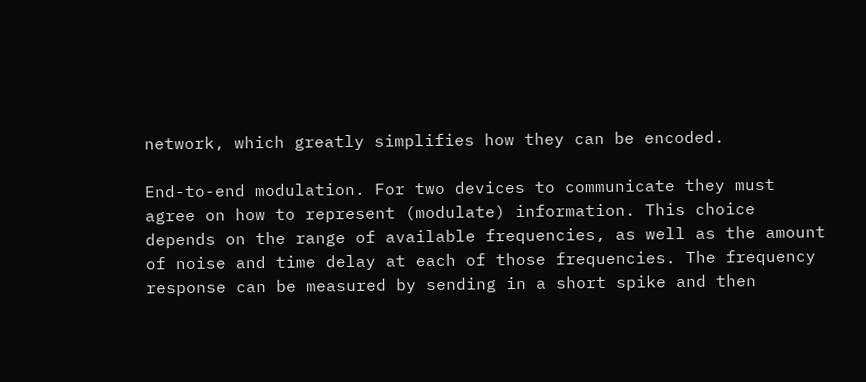network, which greatly simplifies how they can be encoded.

End-to-end modulation. For two devices to communicate they must agree on how to represent (modulate) information. This choice depends on the range of available frequencies, as well as the amount of noise and time delay at each of those frequencies. The frequency response can be measured by sending in a short spike and then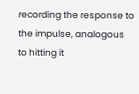recording the response to the impulse, analogous to hitting it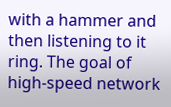with a hammer and then listening to it ring. The goal of high-speed network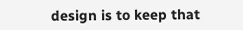design is to keep that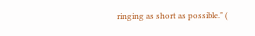ringing as short as possible." (